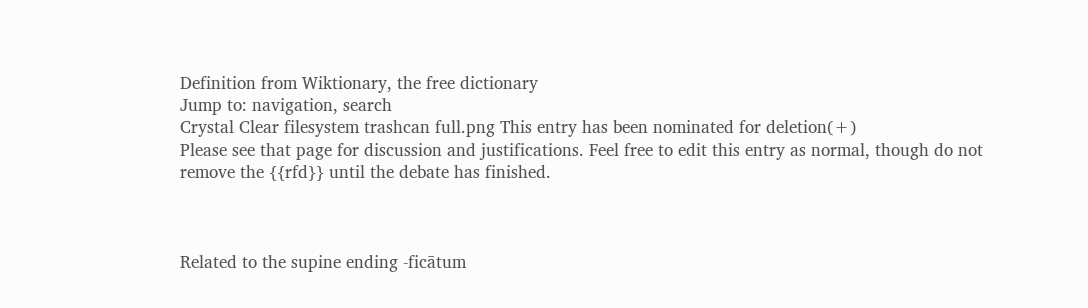Definition from Wiktionary, the free dictionary
Jump to: navigation, search
Crystal Clear filesystem trashcan full.png This entry has been nominated for deletion(+)
Please see that page for discussion and justifications. Feel free to edit this entry as normal, though do not remove the {{rfd}} until the debate has finished.



Related to the supine ending -ficātum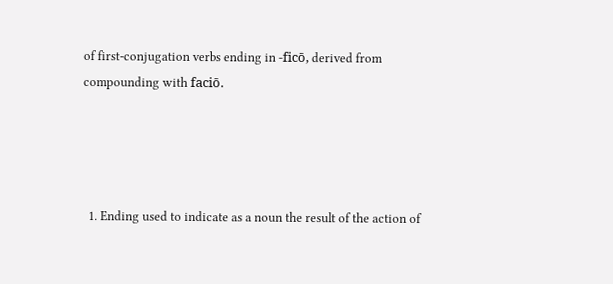of first-conjugation verbs ending in -ficō, derived from compounding with faciō.




  1. Ending used to indicate as a noun the result of the action of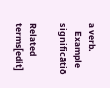a verb.
    Example significātiō

Related terms[edit]